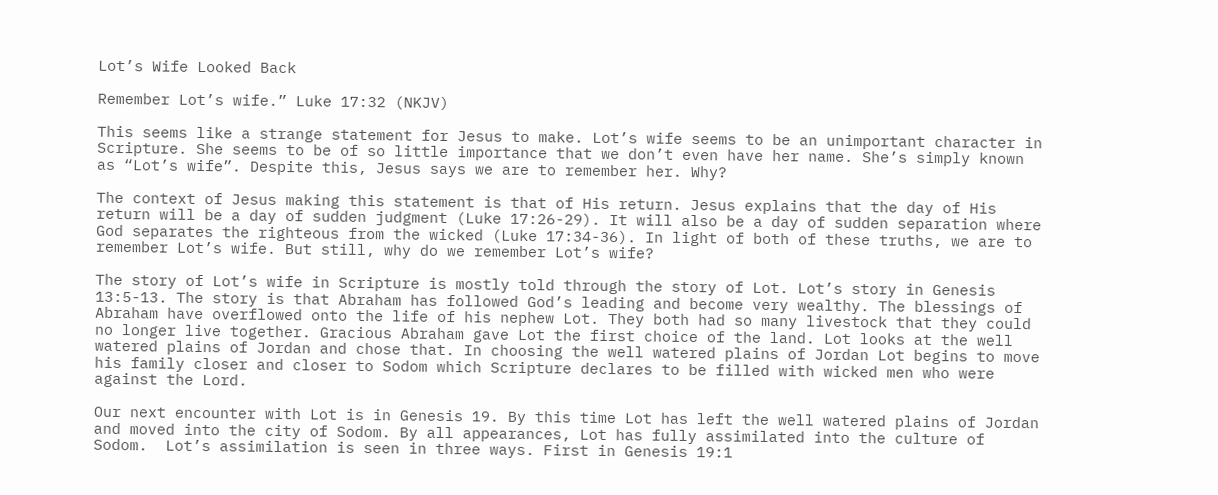Lot’s Wife Looked Back

Remember Lot’s wife.” Luke 17:32 (NKJV)

This seems like a strange statement for Jesus to make. Lot’s wife seems to be an unimportant character in Scripture. She seems to be of so little importance that we don’t even have her name. She’s simply known as “Lot’s wife”. Despite this, Jesus says we are to remember her. Why?

The context of Jesus making this statement is that of His return. Jesus explains that the day of His return will be a day of sudden judgment (Luke 17:26-29). It will also be a day of sudden separation where God separates the righteous from the wicked (Luke 17:34-36). In light of both of these truths, we are to remember Lot’s wife. But still, why do we remember Lot’s wife?

The story of Lot’s wife in Scripture is mostly told through the story of Lot. Lot’s story in Genesis 13:5-13. The story is that Abraham has followed God’s leading and become very wealthy. The blessings of Abraham have overflowed onto the life of his nephew Lot. They both had so many livestock that they could no longer live together. Gracious Abraham gave Lot the first choice of the land. Lot looks at the well watered plains of Jordan and chose that. In choosing the well watered plains of Jordan Lot begins to move his family closer and closer to Sodom which Scripture declares to be filled with wicked men who were against the Lord.

Our next encounter with Lot is in Genesis 19. By this time Lot has left the well watered plains of Jordan and moved into the city of Sodom. By all appearances, Lot has fully assimilated into the culture of Sodom.  Lot’s assimilation is seen in three ways. First in Genesis 19:1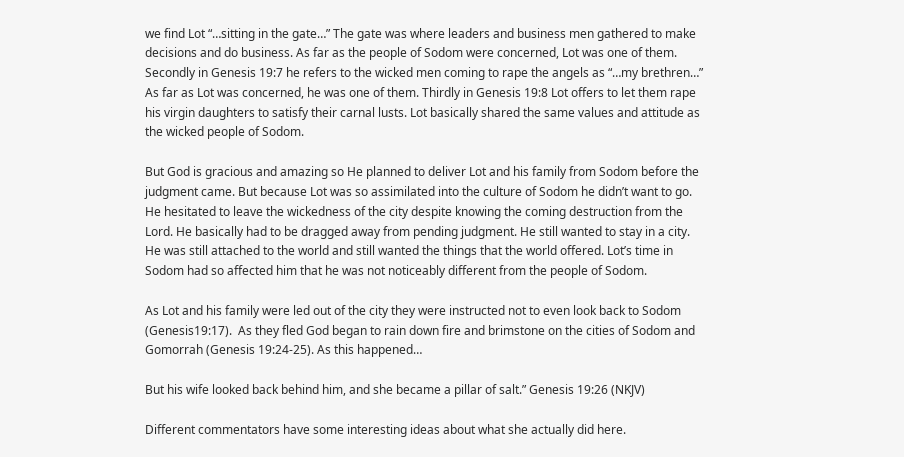we find Lot “…sitting in the gate…” The gate was where leaders and business men gathered to make decisions and do business. As far as the people of Sodom were concerned, Lot was one of them. Secondly in Genesis 19:7 he refers to the wicked men coming to rape the angels as “…my brethren…” As far as Lot was concerned, he was one of them. Thirdly in Genesis 19:8 Lot offers to let them rape his virgin daughters to satisfy their carnal lusts. Lot basically shared the same values and attitude as the wicked people of Sodom.

But God is gracious and amazing so He planned to deliver Lot and his family from Sodom before the judgment came. But because Lot was so assimilated into the culture of Sodom he didn’t want to go. He hesitated to leave the wickedness of the city despite knowing the coming destruction from the Lord. He basically had to be dragged away from pending judgment. He still wanted to stay in a city. He was still attached to the world and still wanted the things that the world offered. Lot’s time in Sodom had so affected him that he was not noticeably different from the people of Sodom.

As Lot and his family were led out of the city they were instructed not to even look back to Sodom (Genesis19:17).  As they fled God began to rain down fire and brimstone on the cities of Sodom and Gomorrah (Genesis 19:24-25). As this happened…

But his wife looked back behind him, and she became a pillar of salt.” Genesis 19:26 (NKJV)

Different commentators have some interesting ideas about what she actually did here.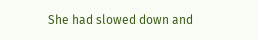She had slowed down and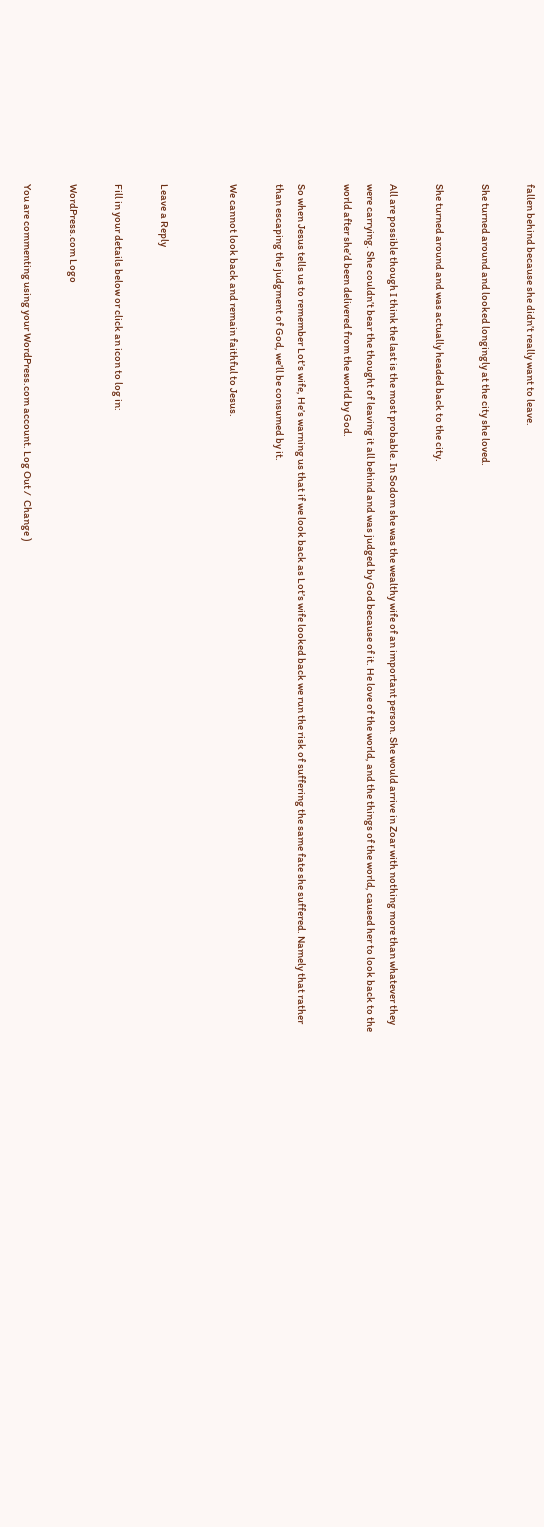fallen behind because she didn’t really want to leave.

She turned around and looked longingly at the city she loved.

She turned around and was actually headed back to the city.

All are possible though I think the last is the most probable. In Sodom she was the wealthy wife of an important person. She would arrive in Zoar with nothing more than whatever they were carrying. She couldn’t bear the thought of leaving it all behind and was judged by God because of it. He love of the world, and the things of the world, caused her to look back to the world after she’d been delivered from the world by God.

So when Jesus tells us to remember Lot’s wife, He’s warning us that if we look back as Lot’s wife looked back we run the risk of suffering the same fate she suffered. Namely that rather than escaping the judgment of God, we’ll be consumed by it.

We cannot look back and remain faithful to Jesus.


Leave a Reply

Fill in your details below or click an icon to log in:

WordPress.com Logo

You are commenting using your WordPress.com account. Log Out /  Change )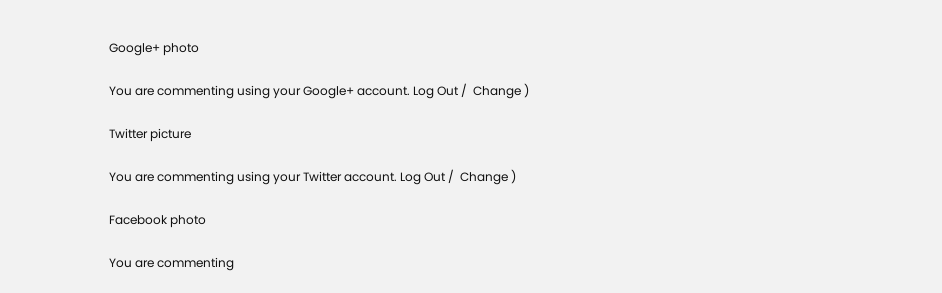Google+ photo

You are commenting using your Google+ account. Log Out /  Change )

Twitter picture

You are commenting using your Twitter account. Log Out /  Change )

Facebook photo

You are commenting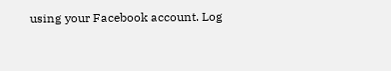using your Facebook account. Log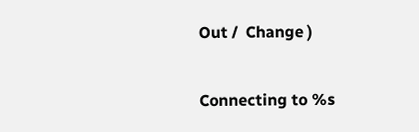Out /  Change )

Connecting to %s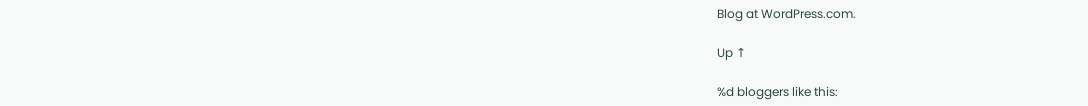Blog at WordPress.com.

Up ↑

%d bloggers like this: